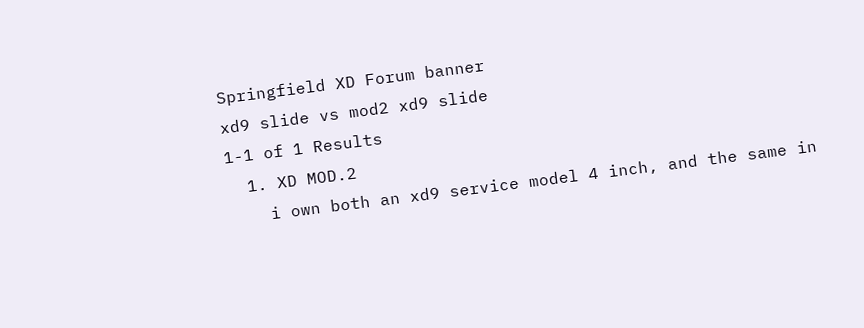Springfield XD Forum banner
xd9 slide vs mod2 xd9 slide
1-1 of 1 Results
  1. XD MOD.2
    i own both an xd9 service model 4 inch, and the same in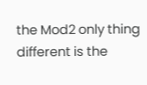the Mod2 only thing different is the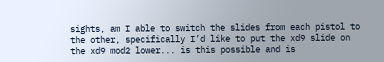sights, am I able to switch the slides from each pistol to the other, specifically I’d like to put the xd9 slide on the xd9 mod2 lower... is this possible and is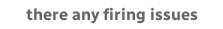there any firing issues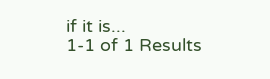if it is...
1-1 of 1 Results